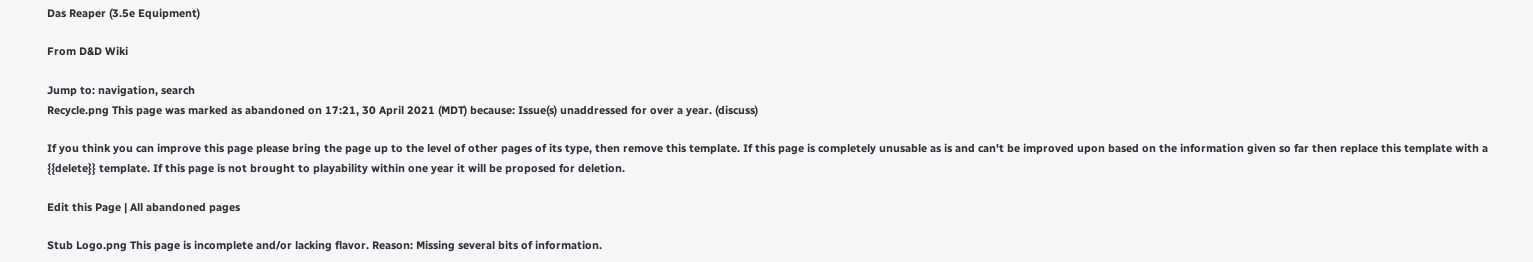Das Reaper (3.5e Equipment)

From D&D Wiki

Jump to: navigation, search
Recycle.png This page was marked as abandoned on 17:21, 30 April 2021 (MDT) because: Issue(s) unaddressed for over a year. (discuss)

If you think you can improve this page please bring the page up to the level of other pages of its type, then remove this template. If this page is completely unusable as is and can't be improved upon based on the information given so far then replace this template with a {{delete}} template. If this page is not brought to playability within one year it will be proposed for deletion.

Edit this Page | All abandoned pages

Stub Logo.png This page is incomplete and/or lacking flavor. Reason: Missing several bits of information.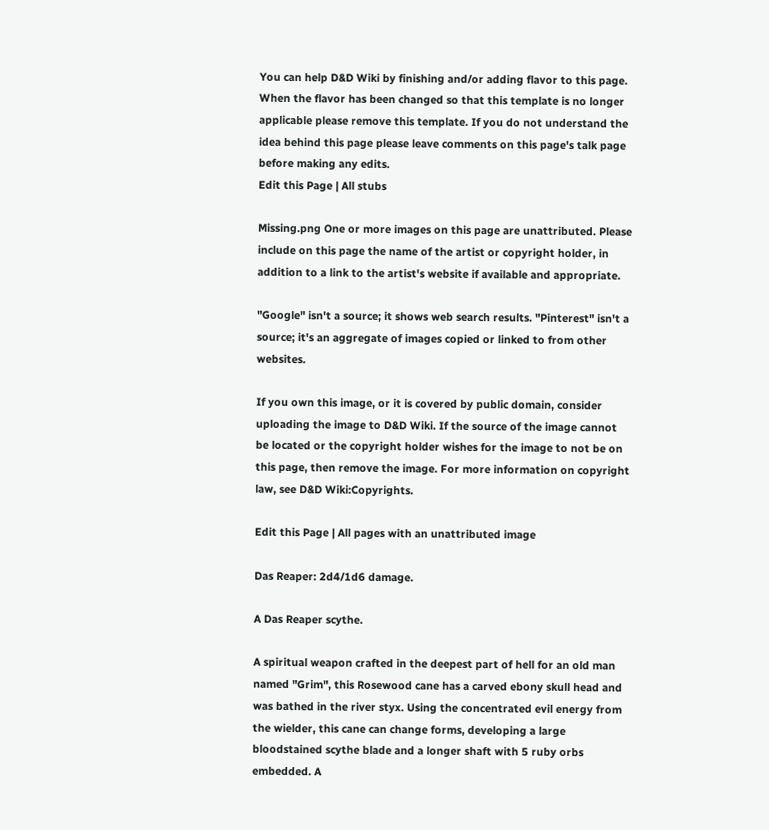You can help D&D Wiki by finishing and/or adding flavor to this page. When the flavor has been changed so that this template is no longer applicable please remove this template. If you do not understand the idea behind this page please leave comments on this page's talk page before making any edits.
Edit this Page | All stubs

Missing.png One or more images on this page are unattributed. Please include on this page the name of the artist or copyright holder, in addition to a link to the artist's website if available and appropriate.

"Google" isn't a source; it shows web search results. "Pinterest" isn't a source; it's an aggregate of images copied or linked to from other websites.

If you own this image, or it is covered by public domain, consider uploading the image to D&D Wiki. If the source of the image cannot be located or the copyright holder wishes for the image to not be on this page, then remove the image. For more information on copyright law, see D&D Wiki:Copyrights.

Edit this Page | All pages with an unattributed image

Das Reaper: 2d4/1d6 damage.

A Das Reaper scythe.

A spiritual weapon crafted in the deepest part of hell for an old man named "Grim", this Rosewood cane has a carved ebony skull head and was bathed in the river styx. Using the concentrated evil energy from the wielder, this cane can change forms, developing a large bloodstained scythe blade and a longer shaft with 5 ruby orbs embedded. A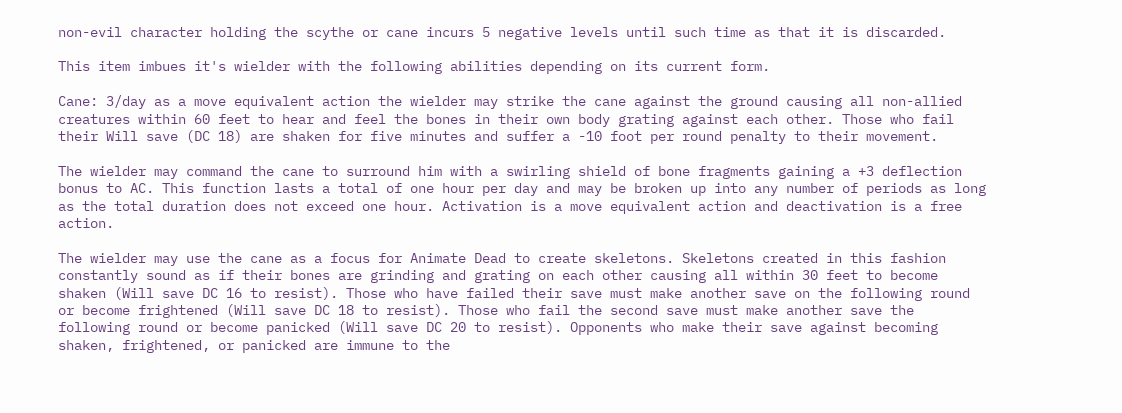non-evil character holding the scythe or cane incurs 5 negative levels until such time as that it is discarded.

This item imbues it's wielder with the following abilities depending on its current form.

Cane: 3/day as a move equivalent action the wielder may strike the cane against the ground causing all non-allied creatures within 60 feet to hear and feel the bones in their own body grating against each other. Those who fail their Will save (DC 18) are shaken for five minutes and suffer a -10 foot per round penalty to their movement.

The wielder may command the cane to surround him with a swirling shield of bone fragments gaining a +3 deflection bonus to AC. This function lasts a total of one hour per day and may be broken up into any number of periods as long as the total duration does not exceed one hour. Activation is a move equivalent action and deactivation is a free action.

The wielder may use the cane as a focus for Animate Dead to create skeletons. Skeletons created in this fashion constantly sound as if their bones are grinding and grating on each other causing all within 30 feet to become shaken (Will save DC 16 to resist). Those who have failed their save must make another save on the following round or become frightened (Will save DC 18 to resist). Those who fail the second save must make another save the following round or become panicked (Will save DC 20 to resist). Opponents who make their save against becoming shaken, frightened, or panicked are immune to the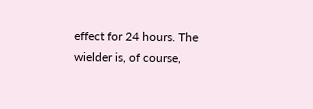effect for 24 hours. The wielder is, of course,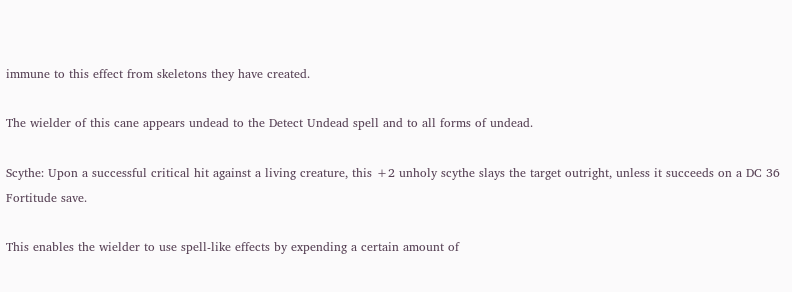immune to this effect from skeletons they have created.

The wielder of this cane appears undead to the Detect Undead spell and to all forms of undead.

Scythe: Upon a successful critical hit against a living creature, this +2 unholy scythe slays the target outright, unless it succeeds on a DC 36 Fortitude save.

This enables the wielder to use spell-like effects by expending a certain amount of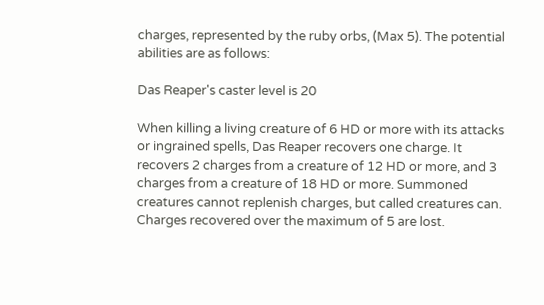charges, represented by the ruby orbs, (Max 5). The potential abilities are as follows:

Das Reaper's caster level is 20

When killing a living creature of 6 HD or more with its attacks or ingrained spells, Das Reaper recovers one charge. It recovers 2 charges from a creature of 12 HD or more, and 3 charges from a creature of 18 HD or more. Summoned creatures cannot replenish charges, but called creatures can. Charges recovered over the maximum of 5 are lost.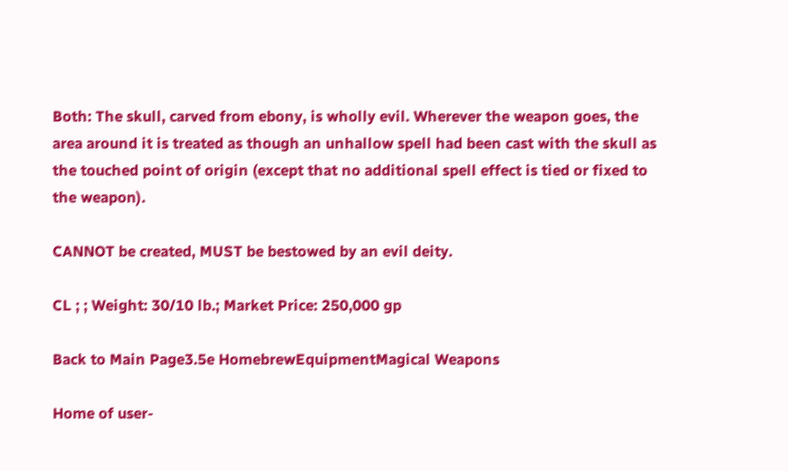Both: The skull, carved from ebony, is wholly evil. Wherever the weapon goes, the area around it is treated as though an unhallow spell had been cast with the skull as the touched point of origin (except that no additional spell effect is tied or fixed to the weapon).

CANNOT be created, MUST be bestowed by an evil deity.

CL ; ; Weight: 30/10 lb.; Market Price: 250,000 gp

Back to Main Page3.5e HomebrewEquipmentMagical Weapons

Home of user-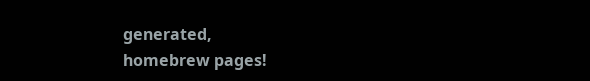generated,
homebrew pages!